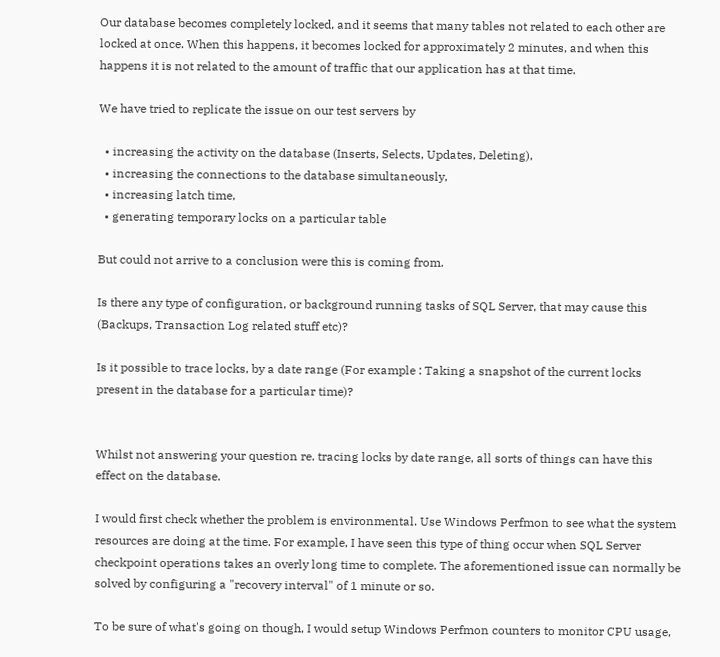Our database becomes completely locked, and it seems that many tables not related to each other are locked at once. When this happens, it becomes locked for approximately 2 minutes, and when this happens it is not related to the amount of traffic that our application has at that time.

We have tried to replicate the issue on our test servers by

  • increasing the activity on the database (Inserts, Selects, Updates, Deleting),
  • increasing the connections to the database simultaneously,
  • increasing latch time,
  • generating temporary locks on a particular table

But could not arrive to a conclusion were this is coming from.

Is there any type of configuration, or background running tasks of SQL Server, that may cause this (Backups, Transaction Log related stuff etc)?

Is it possible to trace locks, by a date range (For example : Taking a snapshot of the current locks present in the database for a particular time)?


Whilst not answering your question re. tracing locks by date range, all sorts of things can have this effect on the database.

I would first check whether the problem is environmental. Use Windows Perfmon to see what the system resources are doing at the time. For example, I have seen this type of thing occur when SQL Server checkpoint operations takes an overly long time to complete. The aforementioned issue can normally be solved by configuring a "recovery interval" of 1 minute or so.

To be sure of what's going on though, I would setup Windows Perfmon counters to monitor CPU usage,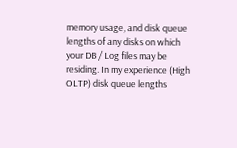memory usage, and disk queue lengths of any disks on which your DB / Log files may be residing. In my experience (High OLTP) disk queue lengths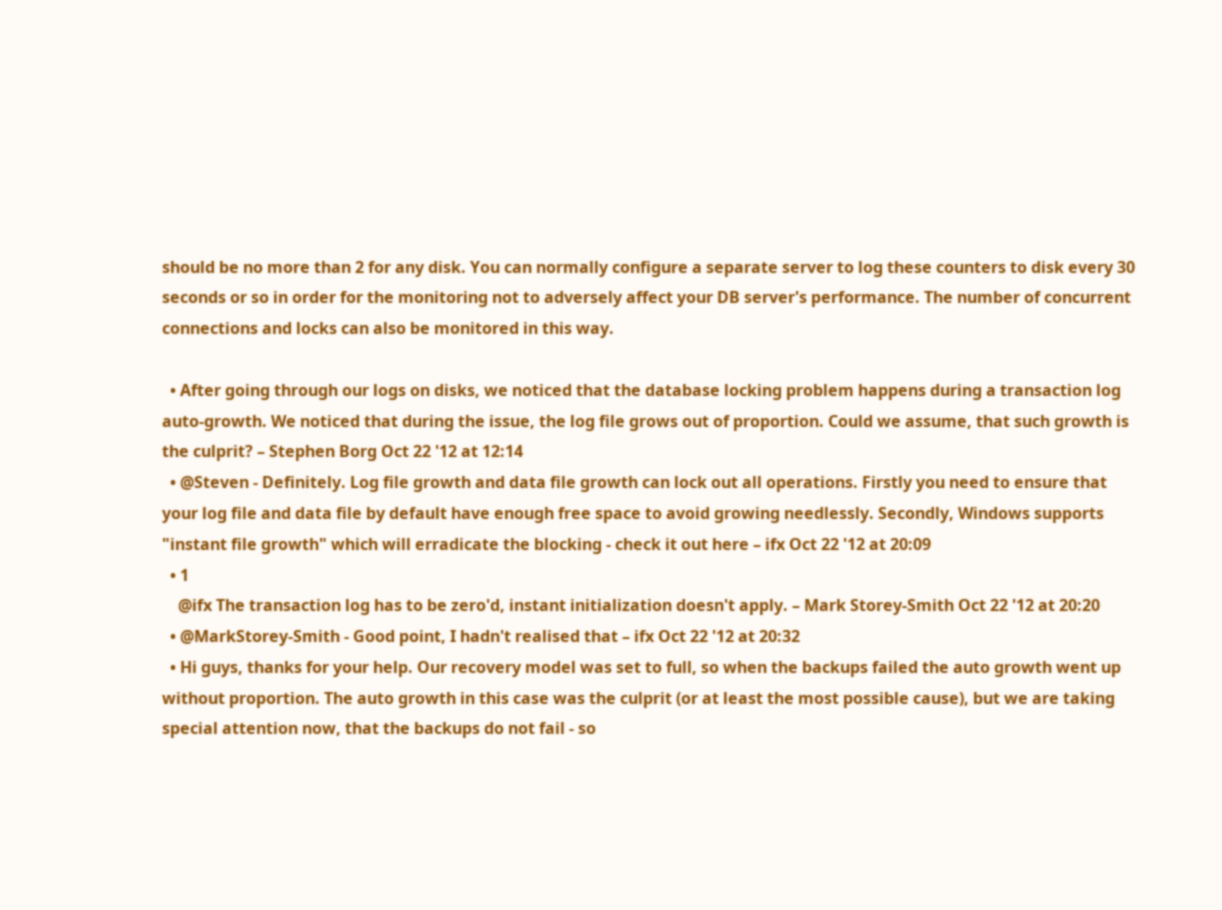should be no more than 2 for any disk. You can normally configure a separate server to log these counters to disk every 30 seconds or so in order for the monitoring not to adversely affect your DB server's performance. The number of concurrent connections and locks can also be monitored in this way.

  • After going through our logs on disks, we noticed that the database locking problem happens during a transaction log auto-growth. We noticed that during the issue, the log file grows out of proportion. Could we assume, that such growth is the culprit? – Stephen Borg Oct 22 '12 at 12:14
  • @Steven - Definitely. Log file growth and data file growth can lock out all operations. Firstly you need to ensure that your log file and data file by default have enough free space to avoid growing needlessly. Secondly, Windows supports "instant file growth" which will erradicate the blocking - check it out here – ifx Oct 22 '12 at 20:09
  • 1
    @ifx The transaction log has to be zero'd, instant initialization doesn't apply. – Mark Storey-Smith Oct 22 '12 at 20:20
  • @MarkStorey-Smith - Good point, I hadn't realised that – ifx Oct 22 '12 at 20:32
  • Hi guys, thanks for your help. Our recovery model was set to full, so when the backups failed the auto growth went up without proportion. The auto growth in this case was the culprit (or at least the most possible cause), but we are taking special attention now, that the backups do not fail - so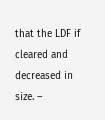that the LDF if cleared and decreased in size. –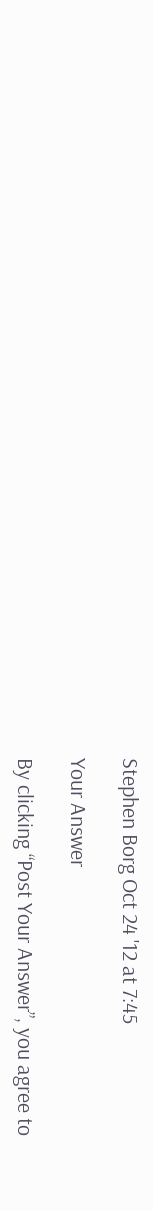Stephen Borg Oct 24 '12 at 7:45

Your Answer

By clicking “Post Your Answer”, you agree to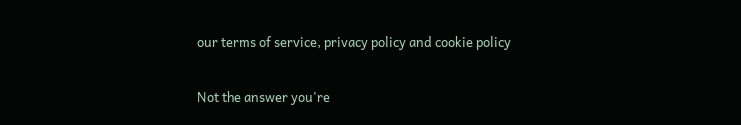our terms of service, privacy policy and cookie policy

Not the answer you're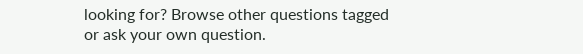looking for? Browse other questions tagged or ask your own question.